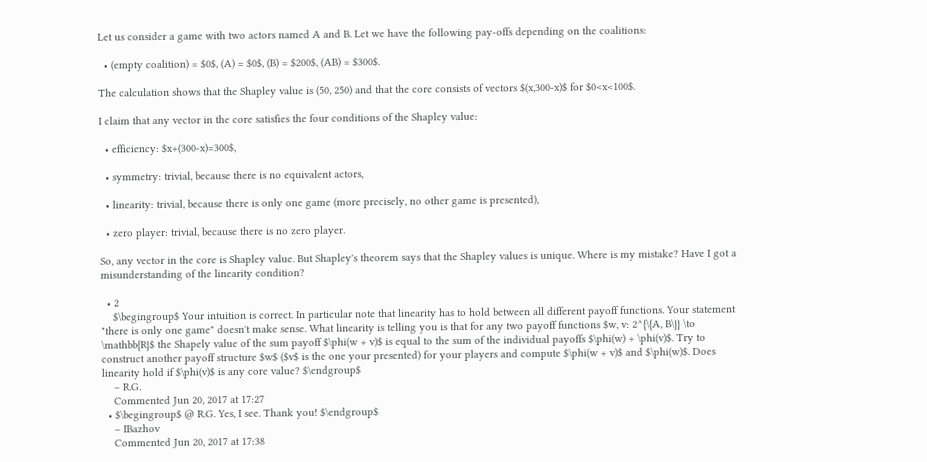Let us consider a game with two actors named A and B. Let we have the following pay-offs depending on the coalitions:

  • (empty coalition) = $0$, (A) = $0$, (B) = $200$, (AB) = $300$.

The calculation shows that the Shapley value is (50, 250) and that the core consists of vectors $(x,300-x)$ for $0<x<100$.

I claim that any vector in the core satisfies the four conditions of the Shapley value:

  • efficiency: $x+(300-x)=300$,

  • symmetry: trivial, because there is no equivalent actors,

  • linearity: trivial, because there is only one game (more precisely, no other game is presented),

  • zero player: trivial, because there is no zero player.

So, any vector in the core is Shapley value. But Shapley's theorem says that the Shapley values is unique. Where is my mistake? Have I got a misunderstanding of the linearity condition?

  • 2
    $\begingroup$ Your intuition is correct. In particular note that linearity has to hold between all different payoff functions. Your statement "there is only one game" doesn't make sense. What linearity is telling you is that for any two payoff functions $w, v: 2^{\{A, B\}} \to \mathbb{R}$ the Shapely value of the sum payoff $\phi(w + v)$ is equal to the sum of the individual payoffs $\phi(w) + \phi(v)$. Try to construct another payoff structure $w$ ($v$ is the one your presented) for your players and compute $\phi(w + v)$ and $\phi(w)$. Does linearity hold if $\phi(v)$ is any core value? $\endgroup$
    – R.G.
    Commented Jun 20, 2017 at 17:27
  • $\begingroup$ @ R.G. Yes, I see. Thank you! $\endgroup$
    – IBazhov
    Commented Jun 20, 2017 at 17:38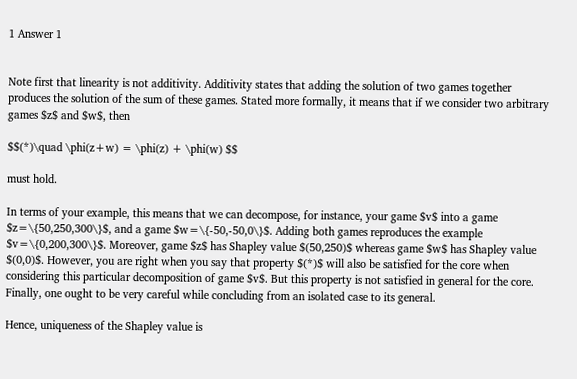1 Answer 1


Note first that linearity is not additivity. Additivity states that adding the solution of two games together produces the solution of the sum of these games. Stated more formally, it means that if we consider two arbitrary games $z$ and $w$, then

$$(*)\quad \phi(z+w) = \phi(z) + \phi(w) $$

must hold.

In terms of your example, this means that we can decompose, for instance, your game $v$ into a game $z=\{50,250,300\}$, and a game $w=\{-50,-50,0\}$. Adding both games reproduces the example $v=\{0,200,300\}$. Moreover, game $z$ has Shapley value $(50,250)$ whereas game $w$ has Shapley value $(0,0)$. However, you are right when you say that property $(*)$ will also be satisfied for the core when considering this particular decomposition of game $v$. But this property is not satisfied in general for the core. Finally, one ought to be very careful while concluding from an isolated case to its general.

Hence, uniqueness of the Shapley value is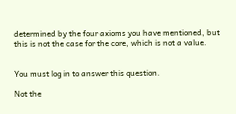determined by the four axioms you have mentioned, but this is not the case for the core, which is not a value.


You must log in to answer this question.

Not the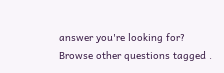answer you're looking for? Browse other questions tagged .